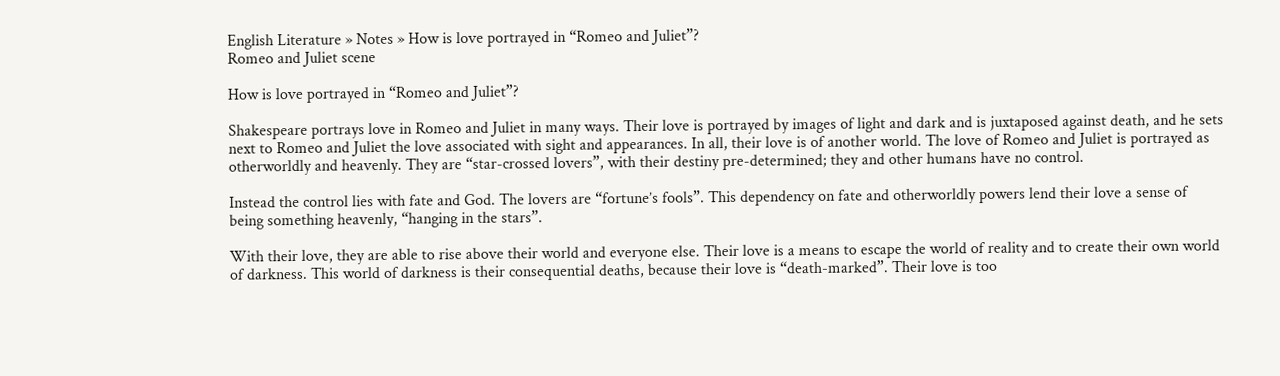English Literature » Notes » How is love portrayed in “Romeo and Juliet”?
Romeo and Juliet scene

How is love portrayed in “Romeo and Juliet”?

Shakespeare portrays love in Romeo and Juliet in many ways. Their love is portrayed by images of light and dark and is juxtaposed against death, and he sets next to Romeo and Juliet the love associated with sight and appearances. In all, their love is of another world. The love of Romeo and Juliet is portrayed as otherworldly and heavenly. They are “star-crossed lovers”, with their destiny pre-determined; they and other humans have no control.

Instead the control lies with fate and God. The lovers are “fortune’s fools”. This dependency on fate and otherworldly powers lend their love a sense of being something heavenly, “hanging in the stars”.

With their love, they are able to rise above their world and everyone else. Their love is a means to escape the world of reality and to create their own world of darkness. This world of darkness is their consequential deaths, because their love is “death-marked”. Their love is too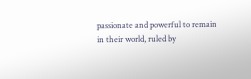passionate and powerful to remain in their world, ruled by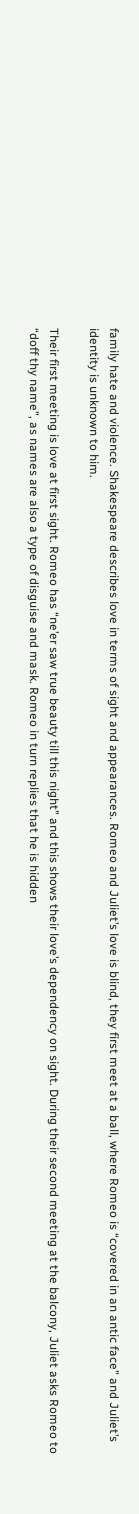family hate and violence. Shakespeare describes love in terms of sight and appearances. Romeo and Juliet’s love is blind, they first meet at a ball, where Romeo is “covered in an antic face” and Juliet’s identity is unknown to him.

Their first meeting is love at first sight. Romeo has “ne’er saw true beauty till this night” and this shows their love’s dependency on sight. During their second meeting at the balcony, Juliet asks Romeo to “doff thy name”, as names are also a type of disguise and mask. Romeo in turn replies that he is hidden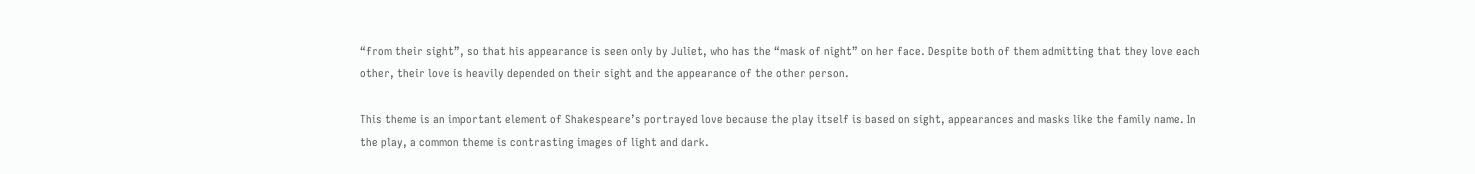“from their sight”, so that his appearance is seen only by Juliet, who has the “mask of night” on her face. Despite both of them admitting that they love each other, their love is heavily depended on their sight and the appearance of the other person.

This theme is an important element of Shakespeare’s portrayed love because the play itself is based on sight, appearances and masks like the family name. In the play, a common theme is contrasting images of light and dark.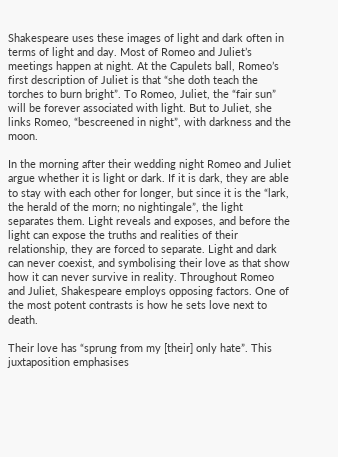Shakespeare uses these images of light and dark often in terms of light and day. Most of Romeo and Juliet’s meetings happen at night. At the Capulets ball, Romeo’s first description of Juliet is that “she doth teach the torches to burn bright”. To Romeo, Juliet, the “fair sun” will be forever associated with light. But to Juliet, she links Romeo, “bescreened in night”, with darkness and the moon.

In the morning after their wedding night Romeo and Juliet argue whether it is light or dark. If it is dark, they are able to stay with each other for longer, but since it is the “lark, the herald of the morn; no nightingale”, the light separates them. Light reveals and exposes, and before the light can expose the truths and realities of their relationship, they are forced to separate. Light and dark can never coexist, and symbolising their love as that show how it can never survive in reality. Throughout Romeo and Juliet, Shakespeare employs opposing factors. One of the most potent contrasts is how he sets love next to death.

Their love has “sprung from my [their] only hate”. This juxtaposition emphasises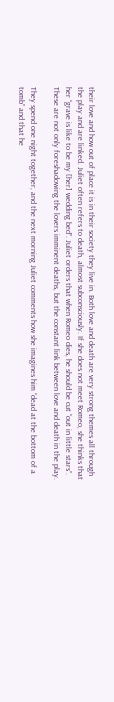their love and how out of place it is in their society they live in. Both love and death are very strong themes all through the play and are linked. Juliet often refers to death, almost subconsciously. If she does not meet Romeo, she thinks that her “grave is like to be my [her] wedding bed”. Juliet orders that when Romeo dies, he should be cut “out in little stars”. These are not only foreshadowing the lovers imminent deaths, but the constant link between love and death in the play.

They spend one night together, and the next morning Juliet comments how she imagines him “dead at the bottom of a tomb” and that he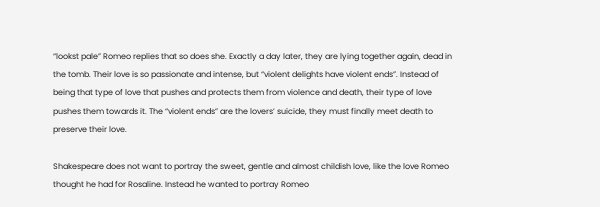“lookst pale” Romeo replies that so does she. Exactly a day later, they are lying together again, dead in the tomb. Their love is so passionate and intense, but “violent delights have violent ends”. Instead of being that type of love that pushes and protects them from violence and death, their type of love pushes them towards it. The “violent ends” are the lovers’ suicide, they must finally meet death to preserve their love.

Shakespeare does not want to portray the sweet, gentle and almost childish love, like the love Romeo thought he had for Rosaline. Instead he wanted to portray Romeo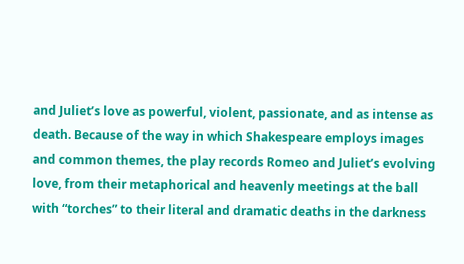and Juliet’s love as powerful, violent, passionate, and as intense as death. Because of the way in which Shakespeare employs images and common themes, the play records Romeo and Juliet’s evolving love, from their metaphorical and heavenly meetings at the ball with “torches” to their literal and dramatic deaths in the darkness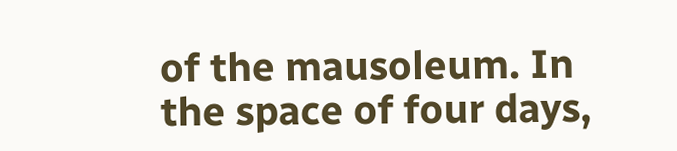of the mausoleum. In the space of four days,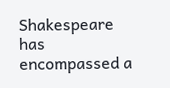Shakespeare has encompassed a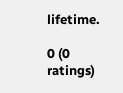lifetime.

0 (0 ratings)